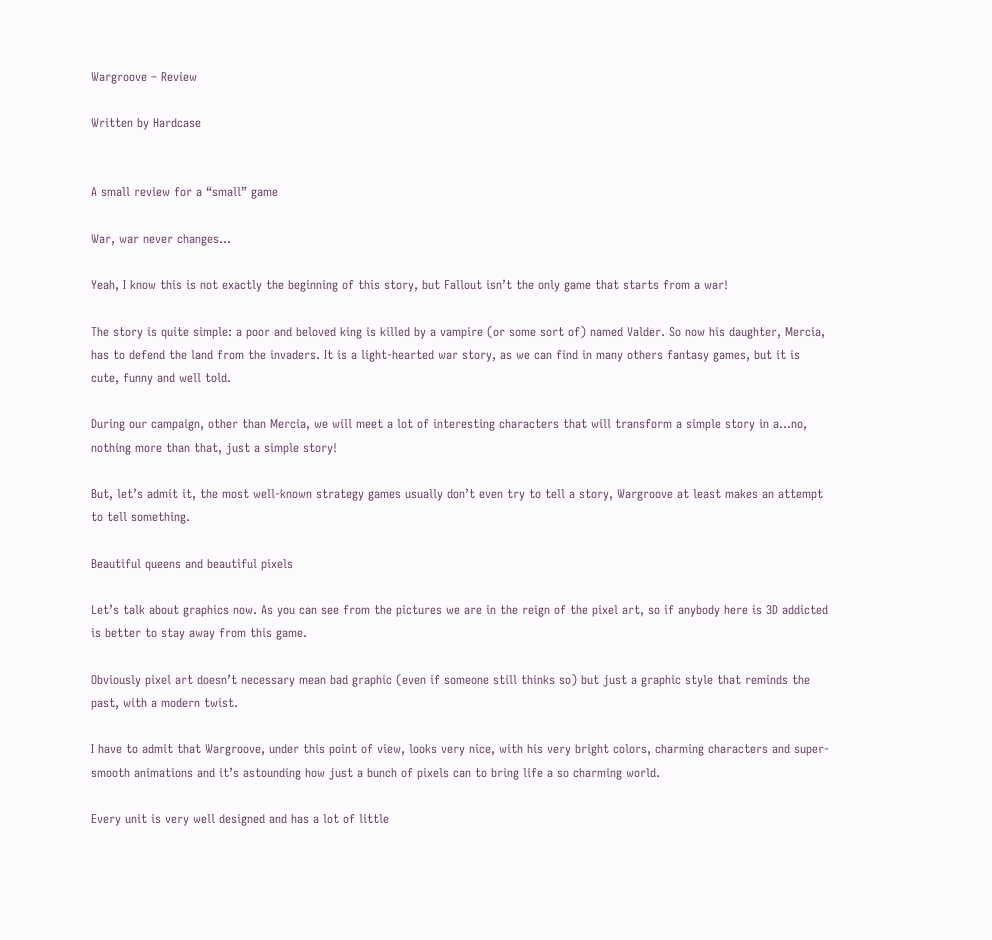Wargroove – Review

Written by Hardcase


A small review for a “small” game

War, war never changes…

Yeah, I know this is not exactly the beginning of this story, but Fallout isn’t the only game that starts from a war!

The story is quite simple: a poor and beloved king is killed by a vampire (or some sort of) named Valder. So now his daughter, Mercia, has to defend the land from the invaders. It is a light-hearted war story, as we can find in many others fantasy games, but it is cute, funny and well told.

During our campaign, other than Mercia, we will meet a lot of interesting characters that will transform a simple story in a…no, nothing more than that, just a simple story!

But, let’s admit it, the most well-known strategy games usually don’t even try to tell a story, Wargroove at least makes an attempt to tell something.

Beautiful queens and beautiful pixels

Let’s talk about graphics now. As you can see from the pictures we are in the reign of the pixel art, so if anybody here is 3D addicted is better to stay away from this game.

Obviously pixel art doesn’t necessary mean bad graphic (even if someone still thinks so) but just a graphic style that reminds the past, with a modern twist.

I have to admit that Wargroove, under this point of view, looks very nice, with his very bright colors, charming characters and super-smooth animations and it’s astounding how just a bunch of pixels can to bring life a so charming world.

Every unit is very well designed and has a lot of little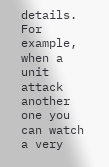details. For example, when a unit attack another one you can watch a very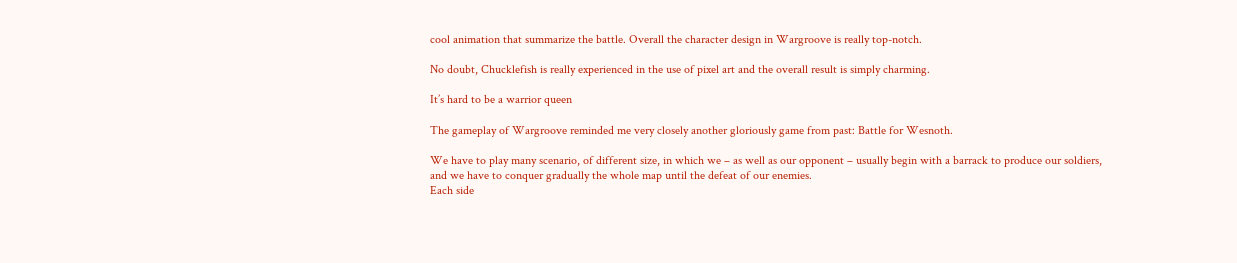cool animation that summarize the battle. Overall the character design in Wargroove is really top-notch.

No doubt, Chucklefish is really experienced in the use of pixel art and the overall result is simply charming.

It’s hard to be a warrior queen

The gameplay of Wargroove reminded me very closely another gloriously game from past: Battle for Wesnoth.

We have to play many scenario, of different size, in which we – as well as our opponent – usually begin with a barrack to produce our soldiers, and we have to conquer gradually the whole map until the defeat of our enemies.
Each side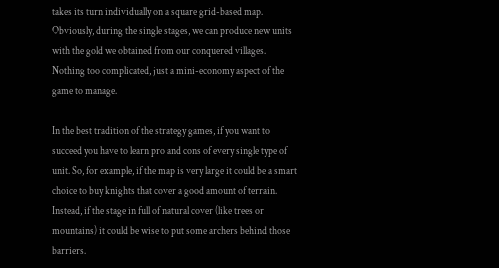takes its turn individually on a square grid-based map. Obviously, during the single stages, we can produce new units with the gold we obtained from our conquered villages. Nothing too complicated, just a mini-economy aspect of the game to manage.

In the best tradition of the strategy games, if you want to succeed you have to learn pro and cons of every single type of unit. So, for example, if the map is very large it could be a smart choice to buy knights that cover a good amount of terrain. Instead, if the stage in full of natural cover (like trees or mountains) it could be wise to put some archers behind those barriers.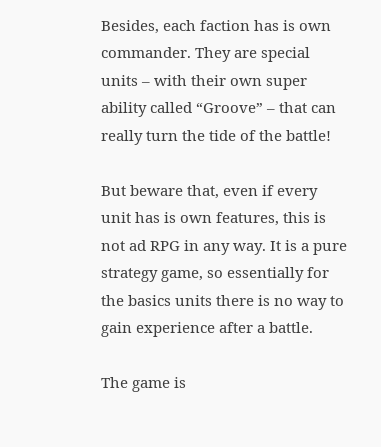Besides, each faction has is own commander. They are special units – with their own super ability called “Groove” – that can really turn the tide of the battle!

But beware that, even if every unit has is own features, this is not ad RPG in any way. It is a pure strategy game, so essentially for the basics units there is no way to gain experience after a battle.

The game is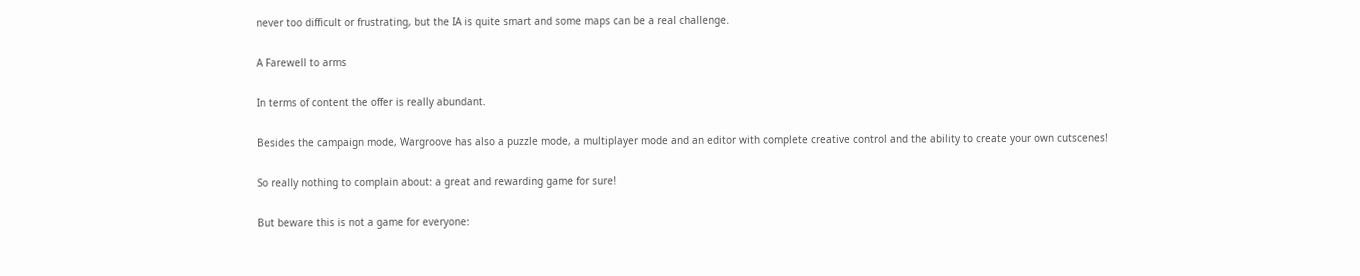never too difficult or frustrating, but the IA is quite smart and some maps can be a real challenge.

A Farewell to arms

In terms of content the offer is really abundant.

Besides the campaign mode, Wargroove has also a puzzle mode, a multiplayer mode and an editor with complete creative control and the ability to create your own cutscenes!

So really nothing to complain about: a great and rewarding game for sure!

But beware this is not a game for everyone: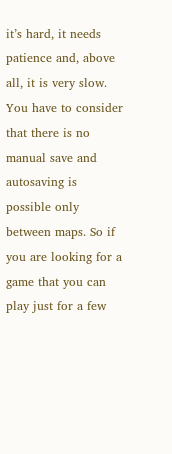it’s hard, it needs patience and, above all, it is very slow. You have to consider that there is no manual save and autosaving is possible only between maps. So if you are looking for a game that you can play just for a few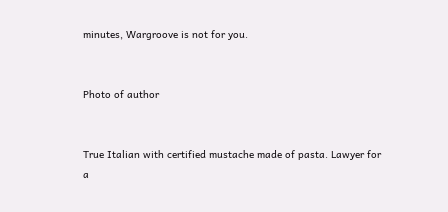minutes, Wargroove is not for you.


Photo of author


True Italian with certified mustache made of pasta. Lawyer for a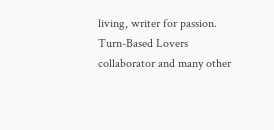living, writer for passion. Turn-Based Lovers collaborator and many other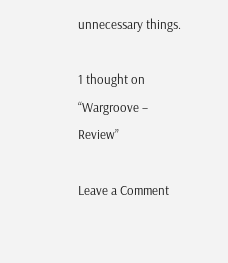unnecessary things.

1 thought on “Wargroove – Review”

Leave a Comment